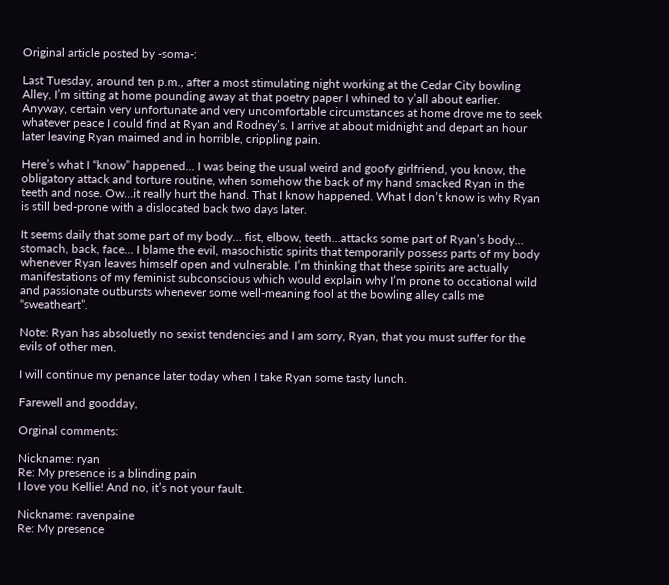Original article posted by -soma-:

Last Tuesday, around ten p.m., after a most stimulating night working at the Cedar City bowling Alley, I’m sitting at home pounding away at that poetry paper I whined to y’all about earlier. Anyway, certain very unfortunate and very uncomfortable circumstances at home drove me to seek whatever peace I could find at Ryan and Rodney’s. I arrive at about midnight and depart an hour later leaving Ryan maimed and in horrible, crippling pain.

Here’s what I “know” happened… I was being the usual weird and goofy girlfriend, you know, the obligatory attack and torture routine, when somehow the back of my hand smacked Ryan in the teeth and nose. Ow…it really hurt the hand. That I know happened. What I don’t know is why Ryan is still bed-prone with a dislocated back two days later.

It seems daily that some part of my body… fist, elbow, teeth…attacks some part of Ryan’s body… stomach, back, face… I blame the evil, masochistic spirits that temporarily possess parts of my body whenever Ryan leaves himself open and vulnerable. I’m thinking that these spirits are actually manifestations of my feminist subconscious which would explain why I’m prone to occational wild and passionate outbursts whenever some well-meaning fool at the bowling alley calls me “sweatheart”.

Note: Ryan has absoluetly no sexist tendencies and I am sorry, Ryan, that you must suffer for the evils of other men.

I will continue my penance later today when I take Ryan some tasty lunch.

Farewell and goodday,

Orginal comments:

Nickname: ryan
Re: My presence is a blinding pain
I love you Kellie! And no, it’s not your fault.

Nickname: ravenpaine
Re: My presence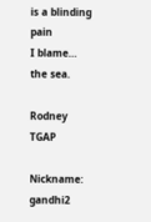is a blinding pain
I blame… the sea.

Rodney TGAP

Nickname: gandhi2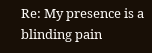Re: My presence is a blinding pain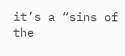it’s a “sins of the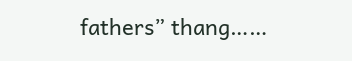fathers” thang……